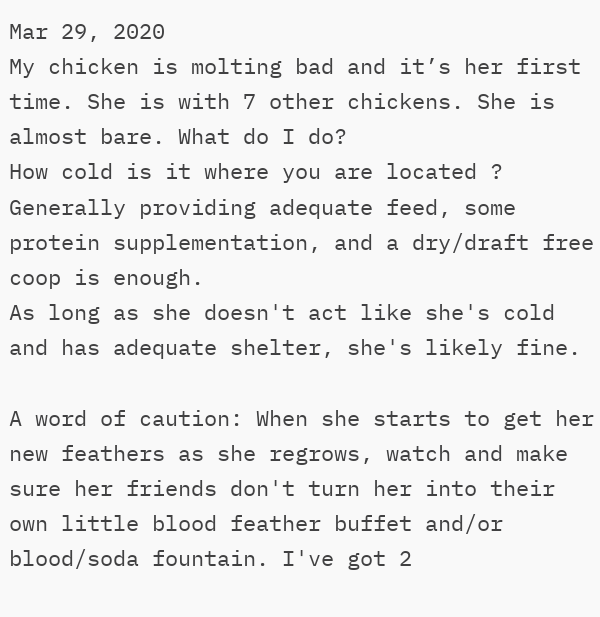Mar 29, 2020
My chicken is molting bad and it’s her first time. She is with 7 other chickens. She is almost bare. What do I do?
How cold is it where you are located ? Generally providing adequate feed, some protein supplementation, and a dry/draft free coop is enough.
As long as she doesn't act like she's cold and has adequate shelter, she's likely fine.

A word of caution: When she starts to get her new feathers as she regrows, watch and make sure her friends don't turn her into their own little blood feather buffet and/or blood/soda fountain. I've got 2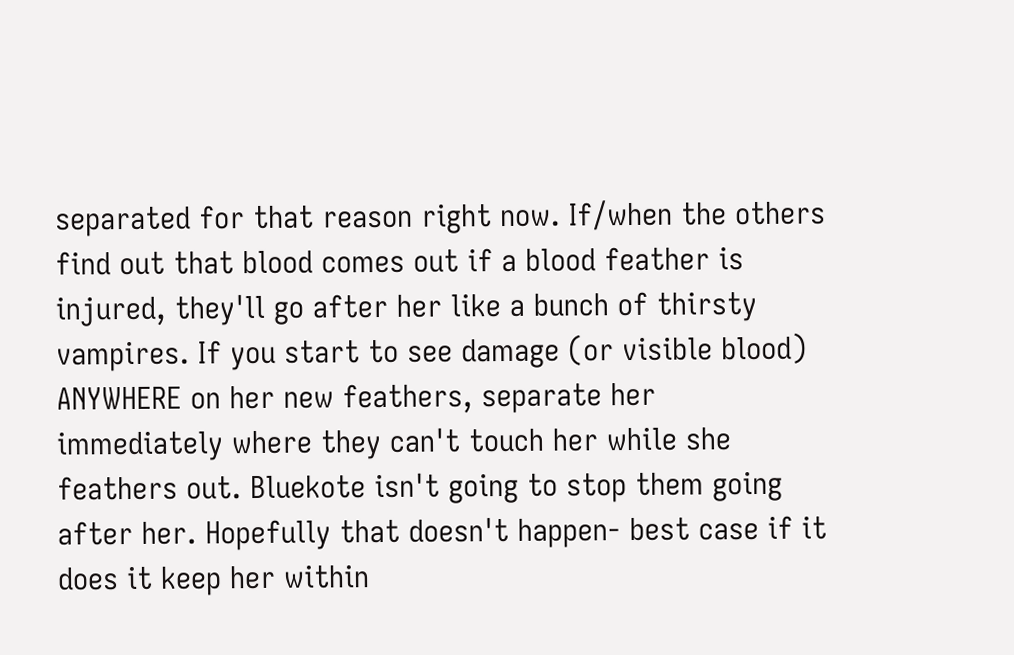separated for that reason right now. If/when the others find out that blood comes out if a blood feather is injured, they'll go after her like a bunch of thirsty vampires. If you start to see damage (or visible blood) ANYWHERE on her new feathers, separate her immediately where they can't touch her while she feathers out. Bluekote isn't going to stop them going after her. Hopefully that doesn't happen- best case if it does it keep her within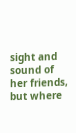sight and sound of her friends, but where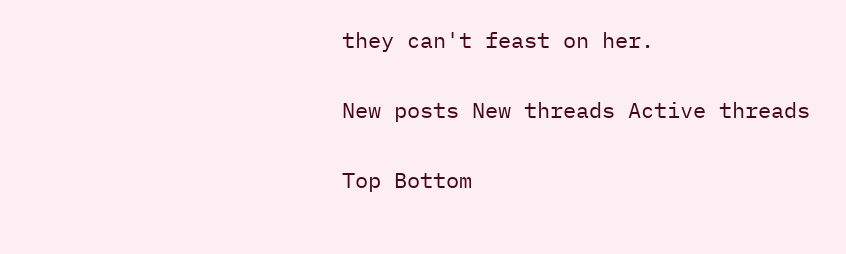they can't feast on her.

New posts New threads Active threads

Top Bottom